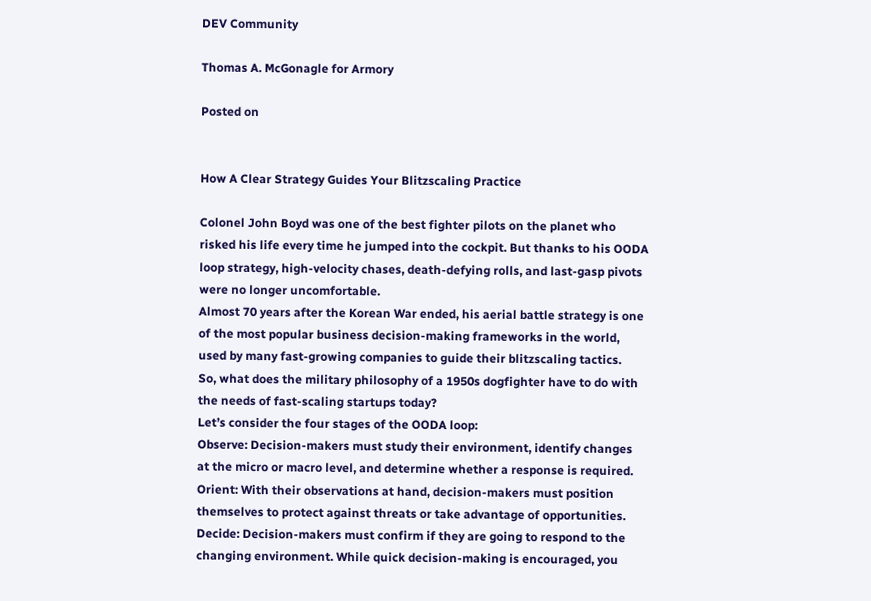DEV Community

Thomas A. McGonagle for Armory

Posted on


How A Clear Strategy Guides Your Blitzscaling Practice

Colonel John Boyd was one of the best fighter pilots on the planet who risked his life every time he jumped into the cockpit. But thanks to his OODA loop strategy, high-velocity chases, death-defying rolls, and last-gasp pivots were no longer uncomfortable.
Almost 70 years after the Korean War ended, his aerial battle strategy is one of the most popular business decision-making frameworks in the world, used by many fast-growing companies to guide their blitzscaling tactics.
So, what does the military philosophy of a 1950s dogfighter have to do with the needs of fast-scaling startups today?
Let’s consider the four stages of the OODA loop:
Observe: Decision-makers must study their environment, identify changes at the micro or macro level, and determine whether a response is required.
Orient: With their observations at hand, decision-makers must position themselves to protect against threats or take advantage of opportunities.
Decide: Decision-makers must confirm if they are going to respond to the changing environment. While quick decision-making is encouraged, you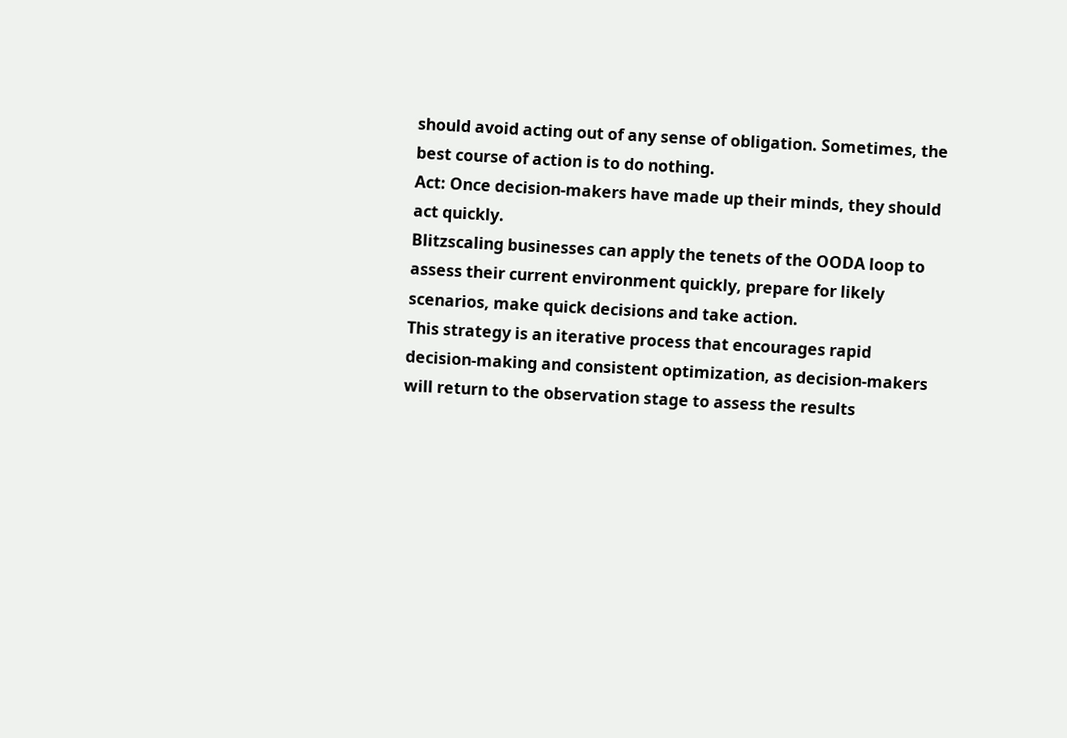should avoid acting out of any sense of obligation. Sometimes, the best course of action is to do nothing.
Act: Once decision-makers have made up their minds, they should act quickly.
Blitzscaling businesses can apply the tenets of the OODA loop to assess their current environment quickly, prepare for likely scenarios, make quick decisions and take action.
This strategy is an iterative process that encourages rapid decision-making and consistent optimization, as decision-makers will return to the observation stage to assess the results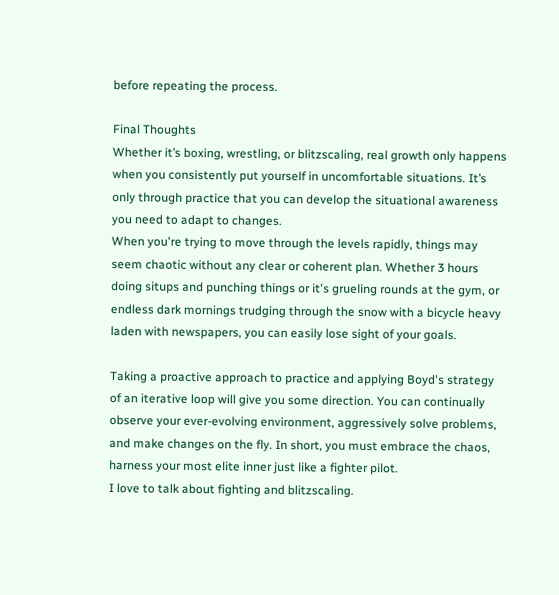before repeating the process.

Final Thoughts
Whether it’s boxing, wrestling, or blitzscaling, real growth only happens when you consistently put yourself in uncomfortable situations. It’s only through practice that you can develop the situational awareness you need to adapt to changes.
When you're trying to move through the levels rapidly, things may seem chaotic without any clear or coherent plan. Whether 3 hours doing situps and punching things or it's grueling rounds at the gym, or endless dark mornings trudging through the snow with a bicycle heavy laden with newspapers, you can easily lose sight of your goals.

Taking a proactive approach to practice and applying Boyd's strategy of an iterative loop will give you some direction. You can continually observe your ever-evolving environment, aggressively solve problems, and make changes on the fly. In short, you must embrace the chaos, harness your most elite inner just like a fighter pilot.
I love to talk about fighting and blitzscaling.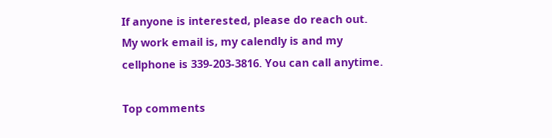If anyone is interested, please do reach out. My work email is, my calendly is and my cellphone is 339-203-3816. You can call anytime.

Top comments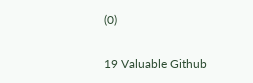(0)

19 Valuable Github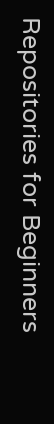Repositories for Beginners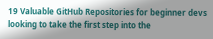19 Valuable GitHub Repositories for beginner devs looking to take the first step into the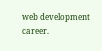web development career.